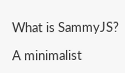What is SammyJS?

A minimalist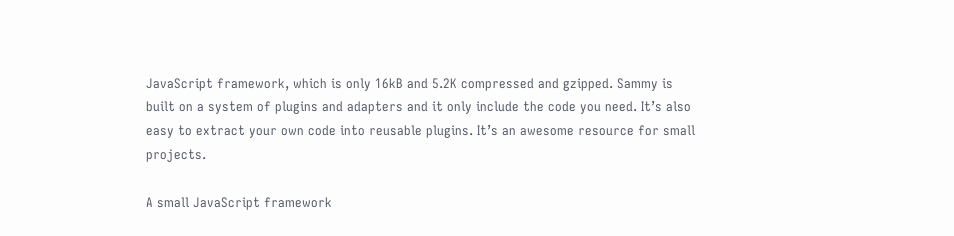JavaScript framework, which is only 16kB and 5.2K compressed and gzipped. Sammy is built on a system of plugins and adapters and it only include the code you need. It’s also easy to extract your own code into reusable plugins. It’s an awesome resource for small projects.

A small JavaScript framework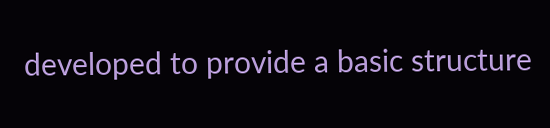developed to provide a basic structure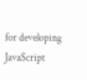for developing JavaScript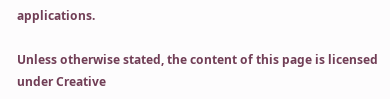applications.

Unless otherwise stated, the content of this page is licensed under Creative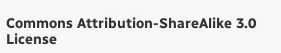Commons Attribution-ShareAlike 3.0 License